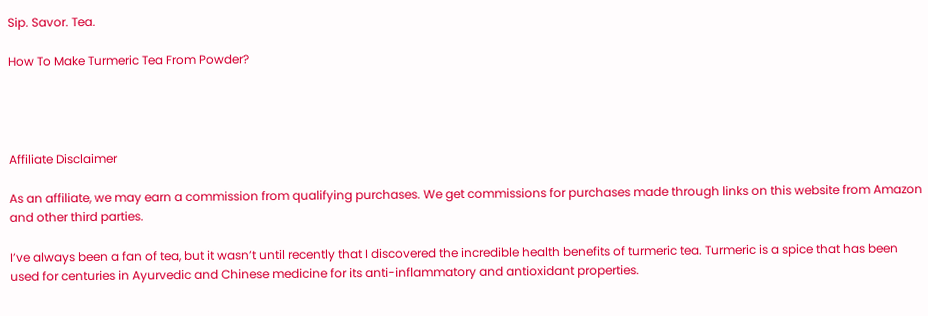Sip. Savor. Tea.

How To Make Turmeric Tea From Powder?




Affiliate Disclaimer

As an affiliate, we may earn a commission from qualifying purchases. We get commissions for purchases made through links on this website from Amazon and other third parties.

I’ve always been a fan of tea, but it wasn’t until recently that I discovered the incredible health benefits of turmeric tea. Turmeric is a spice that has been used for centuries in Ayurvedic and Chinese medicine for its anti-inflammatory and antioxidant properties.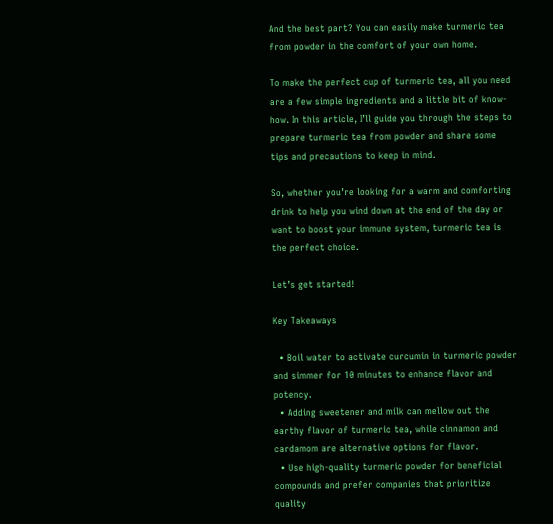And the best part? You can easily make turmeric tea from powder in the comfort of your own home.

To make the perfect cup of turmeric tea, all you need are a few simple ingredients and a little bit of know-how. In this article, I’ll guide you through the steps to prepare turmeric tea from powder and share some tips and precautions to keep in mind.

So, whether you’re looking for a warm and comforting drink to help you wind down at the end of the day or want to boost your immune system, turmeric tea is the perfect choice.

Let’s get started!

Key Takeaways

  • Boil water to activate curcumin in turmeric powder and simmer for 10 minutes to enhance flavor and potency.
  • Adding sweetener and milk can mellow out the earthy flavor of turmeric tea, while cinnamon and cardamom are alternative options for flavor.
  • Use high-quality turmeric powder for beneficial compounds and prefer companies that prioritize quality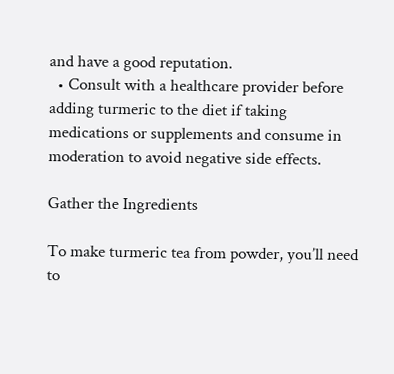and have a good reputation.
  • Consult with a healthcare provider before adding turmeric to the diet if taking medications or supplements and consume in moderation to avoid negative side effects.

Gather the Ingredients

To make turmeric tea from powder, you’ll need to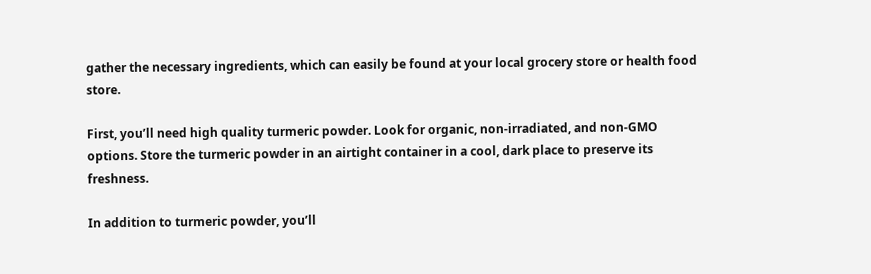gather the necessary ingredients, which can easily be found at your local grocery store or health food store.

First, you’ll need high quality turmeric powder. Look for organic, non-irradiated, and non-GMO options. Store the turmeric powder in an airtight container in a cool, dark place to preserve its freshness.

In addition to turmeric powder, you’ll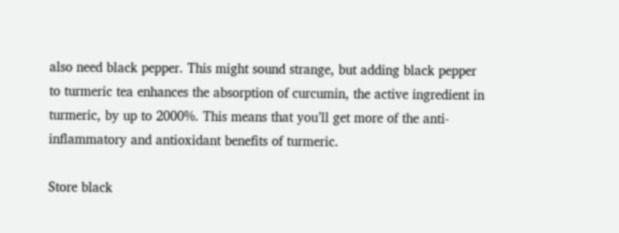also need black pepper. This might sound strange, but adding black pepper to turmeric tea enhances the absorption of curcumin, the active ingredient in turmeric, by up to 2000%. This means that you’ll get more of the anti-inflammatory and antioxidant benefits of turmeric.

Store black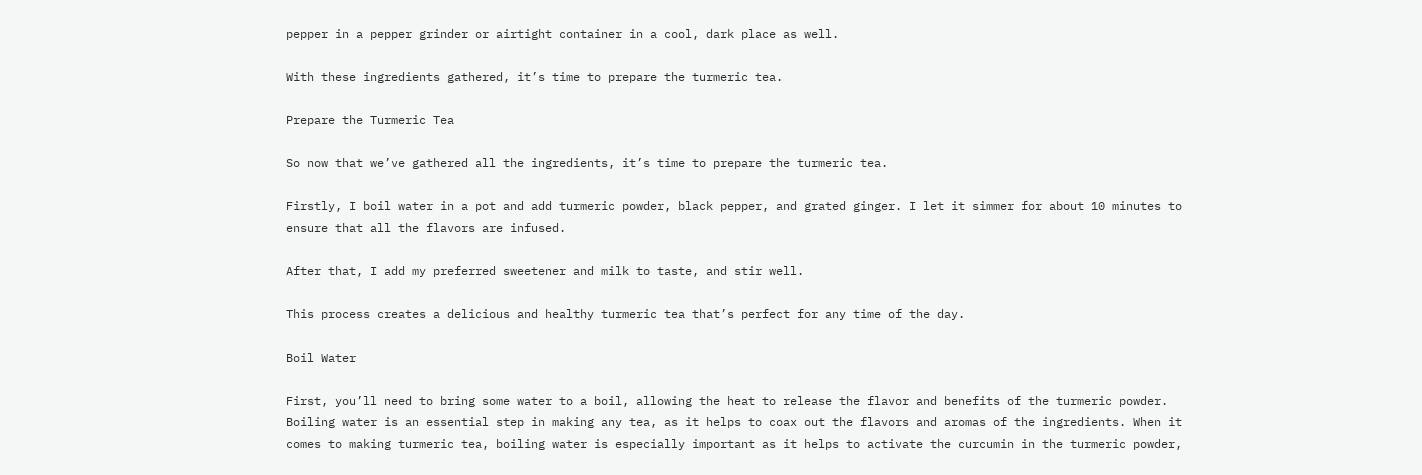pepper in a pepper grinder or airtight container in a cool, dark place as well.

With these ingredients gathered, it’s time to prepare the turmeric tea.

Prepare the Turmeric Tea

So now that we’ve gathered all the ingredients, it’s time to prepare the turmeric tea.

Firstly, I boil water in a pot and add turmeric powder, black pepper, and grated ginger. I let it simmer for about 10 minutes to ensure that all the flavors are infused.

After that, I add my preferred sweetener and milk to taste, and stir well.

This process creates a delicious and healthy turmeric tea that’s perfect for any time of the day.

Boil Water

First, you’ll need to bring some water to a boil, allowing the heat to release the flavor and benefits of the turmeric powder. Boiling water is an essential step in making any tea, as it helps to coax out the flavors and aromas of the ingredients. When it comes to making turmeric tea, boiling water is especially important as it helps to activate the curcumin in the turmeric powder,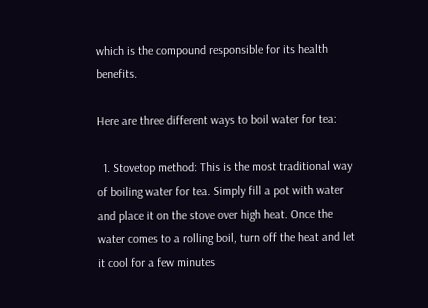which is the compound responsible for its health benefits.

Here are three different ways to boil water for tea:

  1. Stovetop method: This is the most traditional way of boiling water for tea. Simply fill a pot with water and place it on the stove over high heat. Once the water comes to a rolling boil, turn off the heat and let it cool for a few minutes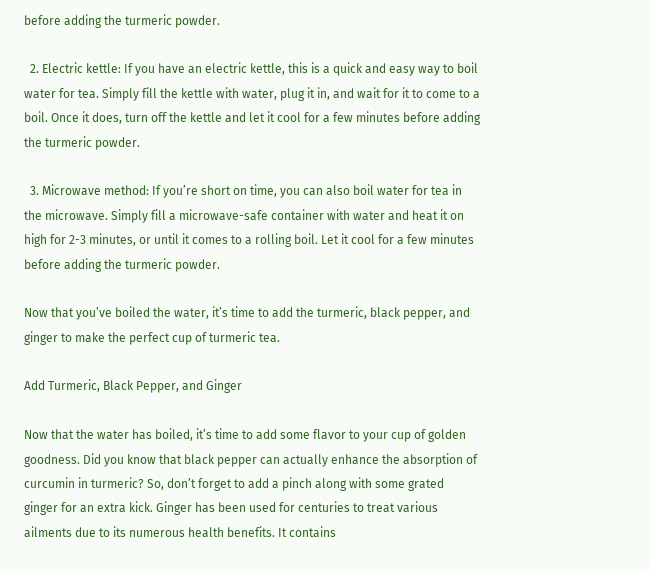before adding the turmeric powder.

  2. Electric kettle: If you have an electric kettle, this is a quick and easy way to boil water for tea. Simply fill the kettle with water, plug it in, and wait for it to come to a boil. Once it does, turn off the kettle and let it cool for a few minutes before adding the turmeric powder.

  3. Microwave method: If you’re short on time, you can also boil water for tea in the microwave. Simply fill a microwave-safe container with water and heat it on high for 2-3 minutes, or until it comes to a rolling boil. Let it cool for a few minutes before adding the turmeric powder.

Now that you’ve boiled the water, it’s time to add the turmeric, black pepper, and ginger to make the perfect cup of turmeric tea.

Add Turmeric, Black Pepper, and Ginger

Now that the water has boiled, it’s time to add some flavor to your cup of golden goodness. Did you know that black pepper can actually enhance the absorption of curcumin in turmeric? So, don’t forget to add a pinch along with some grated ginger for an extra kick. Ginger has been used for centuries to treat various ailments due to its numerous health benefits. It contains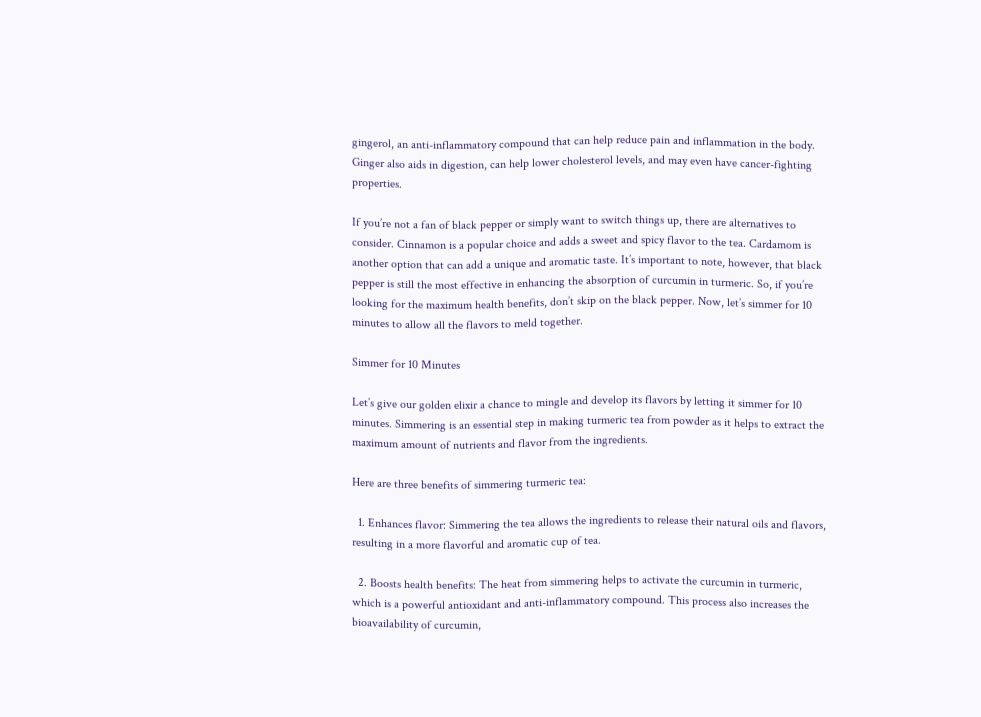gingerol, an anti-inflammatory compound that can help reduce pain and inflammation in the body. Ginger also aids in digestion, can help lower cholesterol levels, and may even have cancer-fighting properties.

If you’re not a fan of black pepper or simply want to switch things up, there are alternatives to consider. Cinnamon is a popular choice and adds a sweet and spicy flavor to the tea. Cardamom is another option that can add a unique and aromatic taste. It’s important to note, however, that black pepper is still the most effective in enhancing the absorption of curcumin in turmeric. So, if you’re looking for the maximum health benefits, don’t skip on the black pepper. Now, let’s simmer for 10 minutes to allow all the flavors to meld together.

Simmer for 10 Minutes

Let’s give our golden elixir a chance to mingle and develop its flavors by letting it simmer for 10 minutes. Simmering is an essential step in making turmeric tea from powder as it helps to extract the maximum amount of nutrients and flavor from the ingredients.

Here are three benefits of simmering turmeric tea:

  1. Enhances flavor: Simmering the tea allows the ingredients to release their natural oils and flavors, resulting in a more flavorful and aromatic cup of tea.

  2. Boosts health benefits: The heat from simmering helps to activate the curcumin in turmeric, which is a powerful antioxidant and anti-inflammatory compound. This process also increases the bioavailability of curcumin,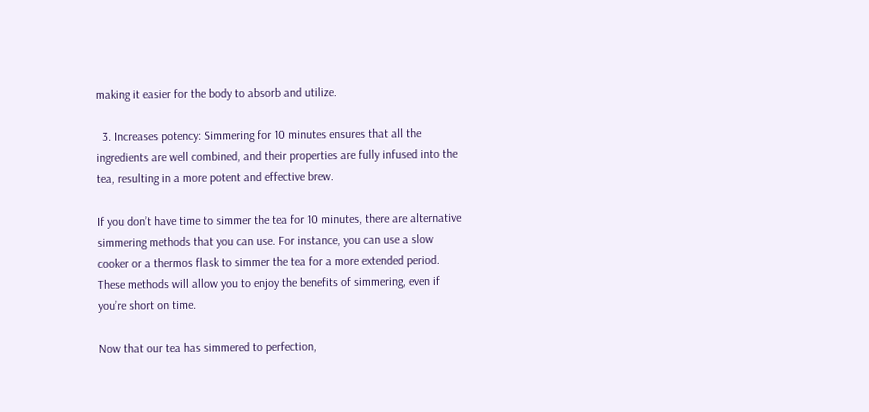making it easier for the body to absorb and utilize.

  3. Increases potency: Simmering for 10 minutes ensures that all the ingredients are well combined, and their properties are fully infused into the tea, resulting in a more potent and effective brew.

If you don’t have time to simmer the tea for 10 minutes, there are alternative simmering methods that you can use. For instance, you can use a slow cooker or a thermos flask to simmer the tea for a more extended period. These methods will allow you to enjoy the benefits of simmering, even if you’re short on time.

Now that our tea has simmered to perfection,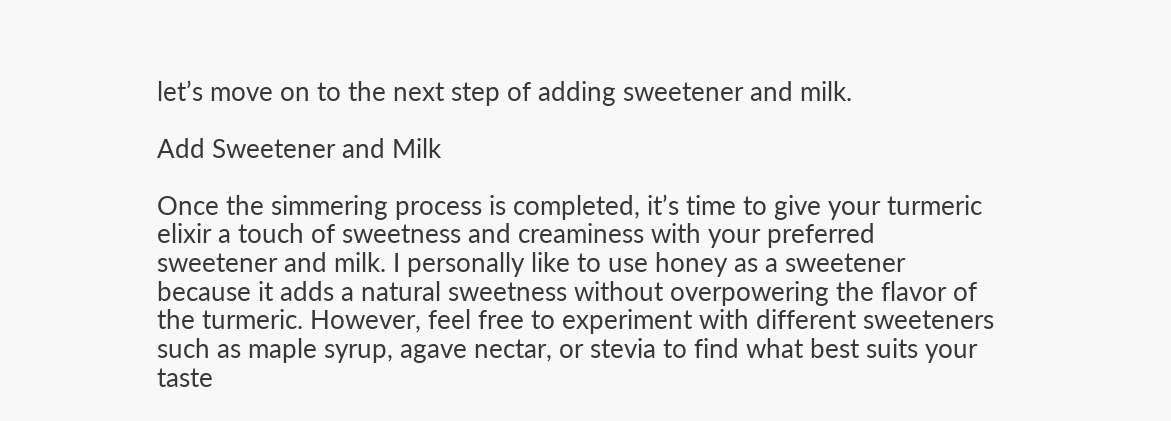let’s move on to the next step of adding sweetener and milk.

Add Sweetener and Milk

Once the simmering process is completed, it’s time to give your turmeric elixir a touch of sweetness and creaminess with your preferred sweetener and milk. I personally like to use honey as a sweetener because it adds a natural sweetness without overpowering the flavor of the turmeric. However, feel free to experiment with different sweeteners such as maple syrup, agave nectar, or stevia to find what best suits your taste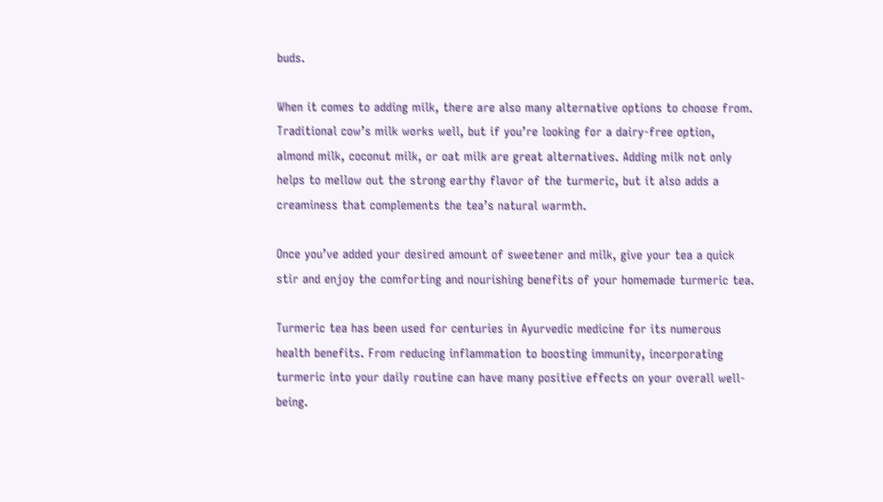buds.

When it comes to adding milk, there are also many alternative options to choose from. Traditional cow’s milk works well, but if you’re looking for a dairy-free option, almond milk, coconut milk, or oat milk are great alternatives. Adding milk not only helps to mellow out the strong earthy flavor of the turmeric, but it also adds a creaminess that complements the tea’s natural warmth.

Once you’ve added your desired amount of sweetener and milk, give your tea a quick stir and enjoy the comforting and nourishing benefits of your homemade turmeric tea.

Turmeric tea has been used for centuries in Ayurvedic medicine for its numerous health benefits. From reducing inflammation to boosting immunity, incorporating turmeric into your daily routine can have many positive effects on your overall well-being.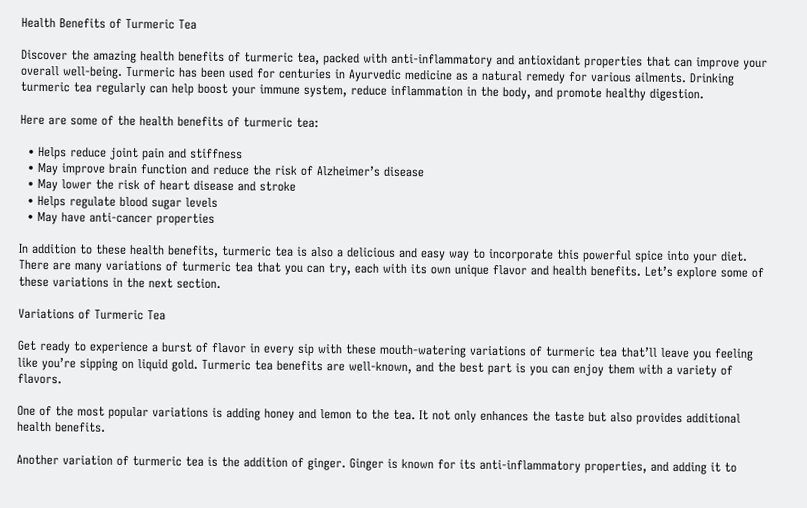Health Benefits of Turmeric Tea

Discover the amazing health benefits of turmeric tea, packed with anti-inflammatory and antioxidant properties that can improve your overall well-being. Turmeric has been used for centuries in Ayurvedic medicine as a natural remedy for various ailments. Drinking turmeric tea regularly can help boost your immune system, reduce inflammation in the body, and promote healthy digestion.

Here are some of the health benefits of turmeric tea:

  • Helps reduce joint pain and stiffness
  • May improve brain function and reduce the risk of Alzheimer’s disease
  • May lower the risk of heart disease and stroke
  • Helps regulate blood sugar levels
  • May have anti-cancer properties

In addition to these health benefits, turmeric tea is also a delicious and easy way to incorporate this powerful spice into your diet. There are many variations of turmeric tea that you can try, each with its own unique flavor and health benefits. Let’s explore some of these variations in the next section.

Variations of Turmeric Tea

Get ready to experience a burst of flavor in every sip with these mouth-watering variations of turmeric tea that’ll leave you feeling like you’re sipping on liquid gold. Turmeric tea benefits are well-known, and the best part is you can enjoy them with a variety of flavors.

One of the most popular variations is adding honey and lemon to the tea. It not only enhances the taste but also provides additional health benefits.

Another variation of turmeric tea is the addition of ginger. Ginger is known for its anti-inflammatory properties, and adding it to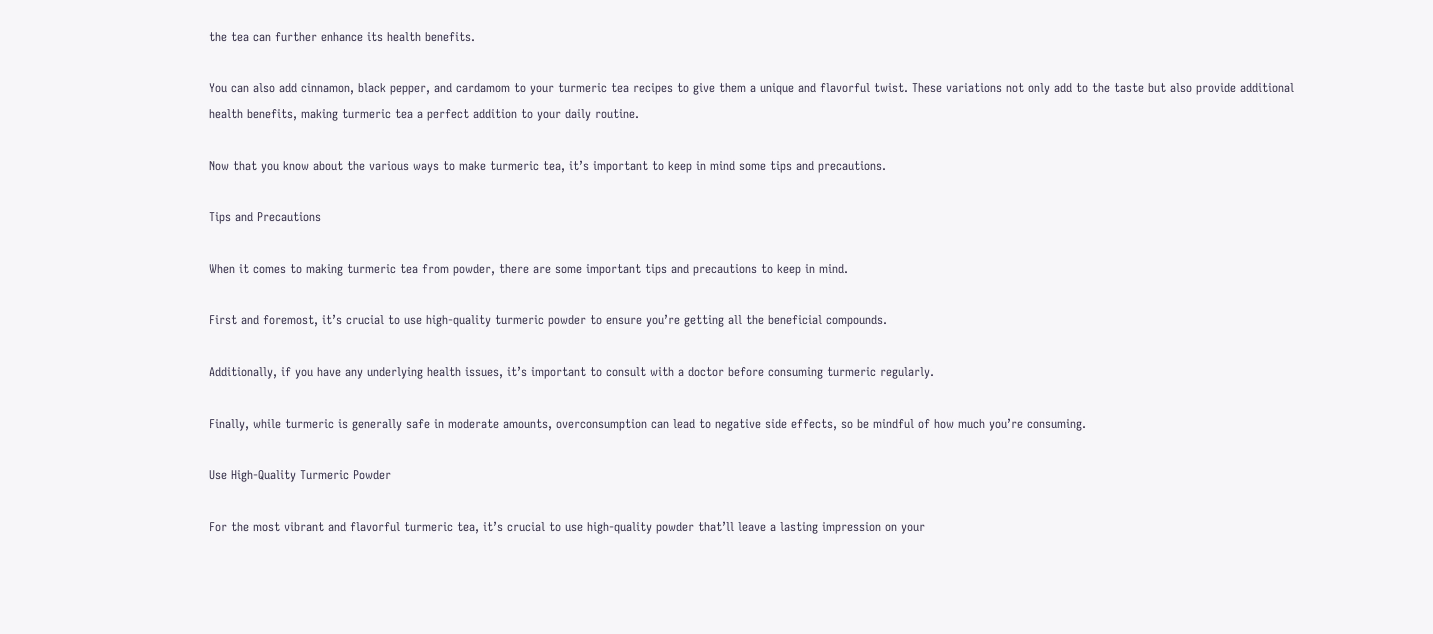the tea can further enhance its health benefits.

You can also add cinnamon, black pepper, and cardamom to your turmeric tea recipes to give them a unique and flavorful twist. These variations not only add to the taste but also provide additional health benefits, making turmeric tea a perfect addition to your daily routine.

Now that you know about the various ways to make turmeric tea, it’s important to keep in mind some tips and precautions.

Tips and Precautions

When it comes to making turmeric tea from powder, there are some important tips and precautions to keep in mind.

First and foremost, it’s crucial to use high-quality turmeric powder to ensure you’re getting all the beneficial compounds.

Additionally, if you have any underlying health issues, it’s important to consult with a doctor before consuming turmeric regularly.

Finally, while turmeric is generally safe in moderate amounts, overconsumption can lead to negative side effects, so be mindful of how much you’re consuming.

Use High-Quality Turmeric Powder

For the most vibrant and flavorful turmeric tea, it’s crucial to use high-quality powder that’ll leave a lasting impression on your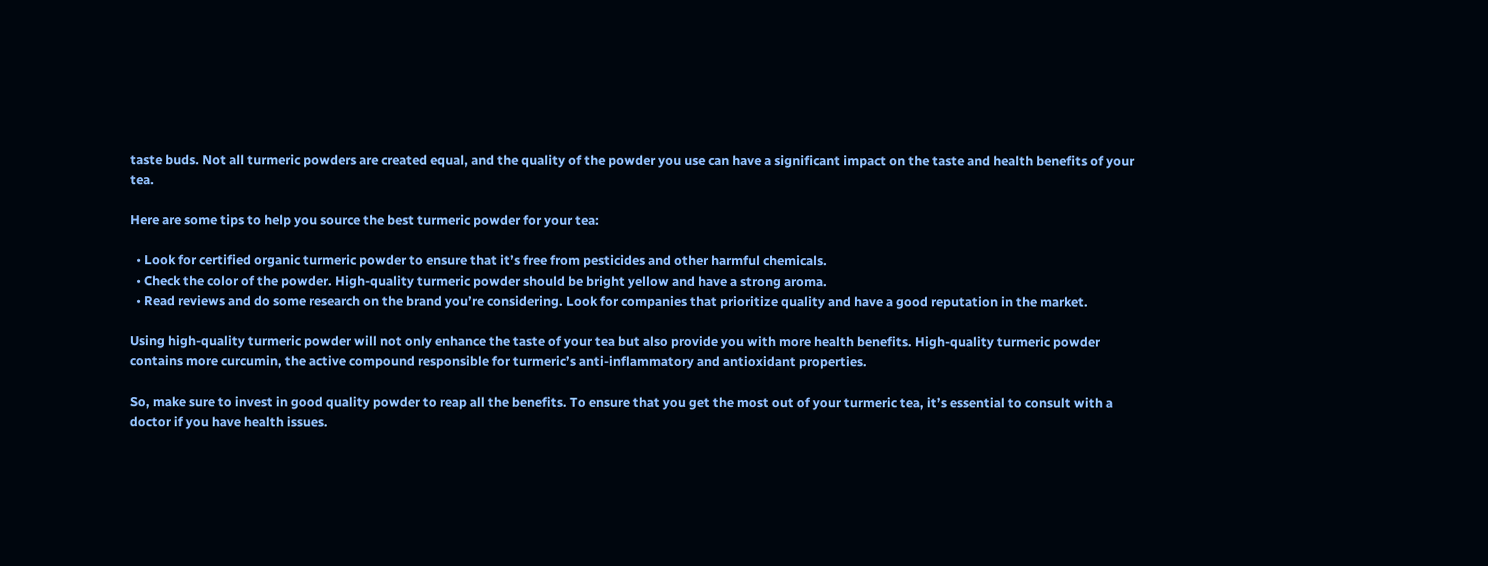taste buds. Not all turmeric powders are created equal, and the quality of the powder you use can have a significant impact on the taste and health benefits of your tea.

Here are some tips to help you source the best turmeric powder for your tea:

  • Look for certified organic turmeric powder to ensure that it’s free from pesticides and other harmful chemicals.
  • Check the color of the powder. High-quality turmeric powder should be bright yellow and have a strong aroma.
  • Read reviews and do some research on the brand you’re considering. Look for companies that prioritize quality and have a good reputation in the market.

Using high-quality turmeric powder will not only enhance the taste of your tea but also provide you with more health benefits. High-quality turmeric powder contains more curcumin, the active compound responsible for turmeric’s anti-inflammatory and antioxidant properties.

So, make sure to invest in good quality powder to reap all the benefits. To ensure that you get the most out of your turmeric tea, it’s essential to consult with a doctor if you have health issues.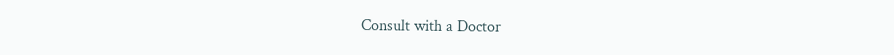Consult with a Doctor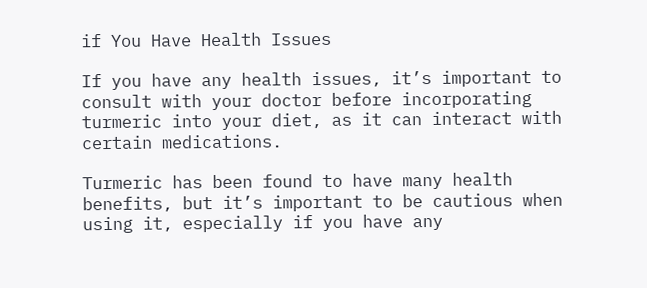if You Have Health Issues

If you have any health issues, it’s important to consult with your doctor before incorporating turmeric into your diet, as it can interact with certain medications.

Turmeric has been found to have many health benefits, but it’s important to be cautious when using it, especially if you have any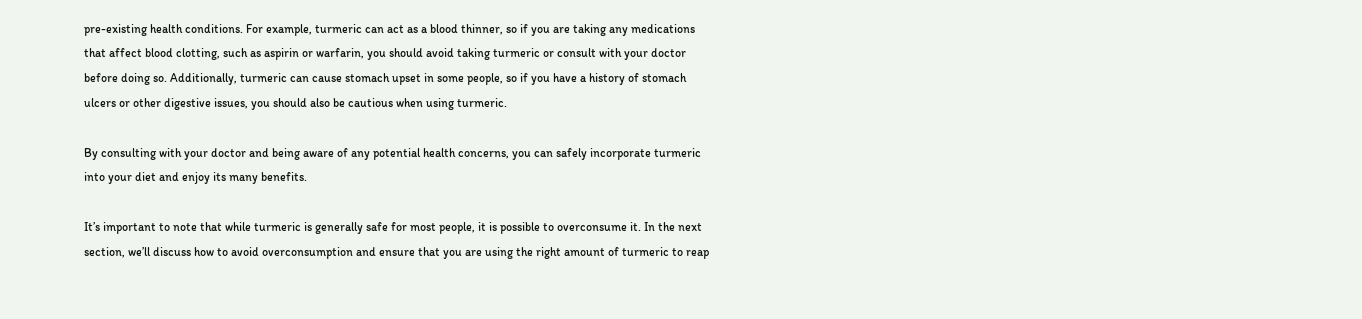pre-existing health conditions. For example, turmeric can act as a blood thinner, so if you are taking any medications that affect blood clotting, such as aspirin or warfarin, you should avoid taking turmeric or consult with your doctor before doing so. Additionally, turmeric can cause stomach upset in some people, so if you have a history of stomach ulcers or other digestive issues, you should also be cautious when using turmeric.

By consulting with your doctor and being aware of any potential health concerns, you can safely incorporate turmeric into your diet and enjoy its many benefits.

It’s important to note that while turmeric is generally safe for most people, it is possible to overconsume it. In the next section, we’ll discuss how to avoid overconsumption and ensure that you are using the right amount of turmeric to reap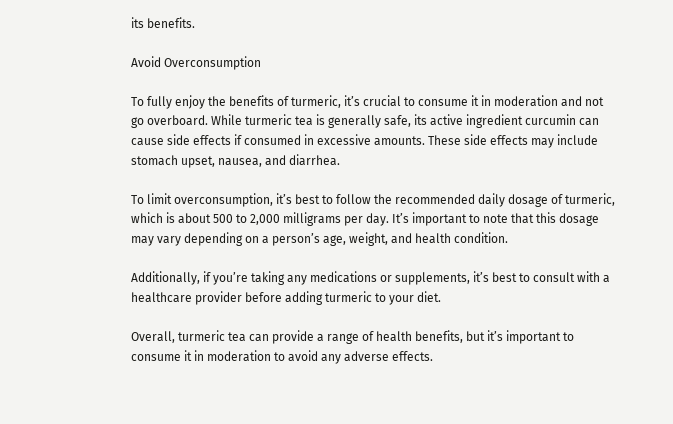its benefits.

Avoid Overconsumption

To fully enjoy the benefits of turmeric, it’s crucial to consume it in moderation and not go overboard. While turmeric tea is generally safe, its active ingredient curcumin can cause side effects if consumed in excessive amounts. These side effects may include stomach upset, nausea, and diarrhea.

To limit overconsumption, it’s best to follow the recommended daily dosage of turmeric, which is about 500 to 2,000 milligrams per day. It’s important to note that this dosage may vary depending on a person’s age, weight, and health condition.

Additionally, if you’re taking any medications or supplements, it’s best to consult with a healthcare provider before adding turmeric to your diet.

Overall, turmeric tea can provide a range of health benefits, but it’s important to consume it in moderation to avoid any adverse effects.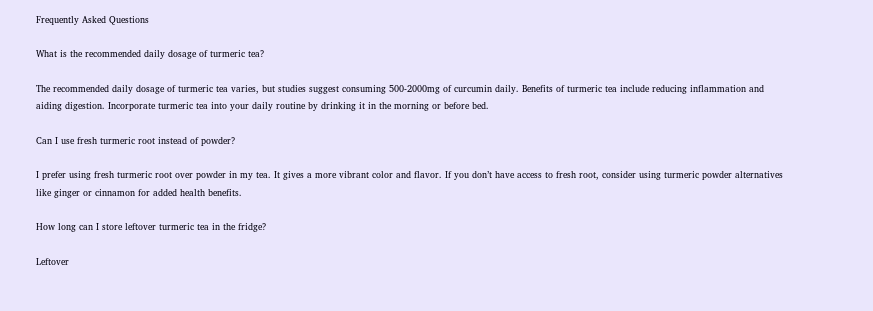Frequently Asked Questions

What is the recommended daily dosage of turmeric tea?

The recommended daily dosage of turmeric tea varies, but studies suggest consuming 500-2000mg of curcumin daily. Benefits of turmeric tea include reducing inflammation and aiding digestion. Incorporate turmeric tea into your daily routine by drinking it in the morning or before bed.

Can I use fresh turmeric root instead of powder?

I prefer using fresh turmeric root over powder in my tea. It gives a more vibrant color and flavor. If you don’t have access to fresh root, consider using turmeric powder alternatives like ginger or cinnamon for added health benefits.

How long can I store leftover turmeric tea in the fridge?

Leftover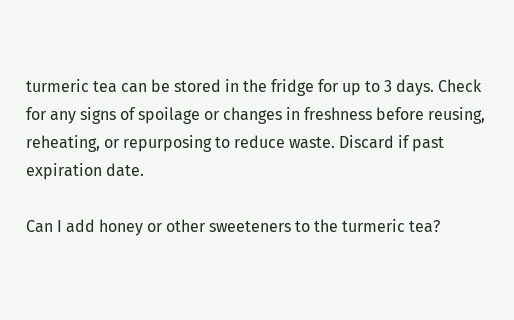turmeric tea can be stored in the fridge for up to 3 days. Check for any signs of spoilage or changes in freshness before reusing, reheating, or repurposing to reduce waste. Discard if past expiration date.

Can I add honey or other sweeteners to the turmeric tea?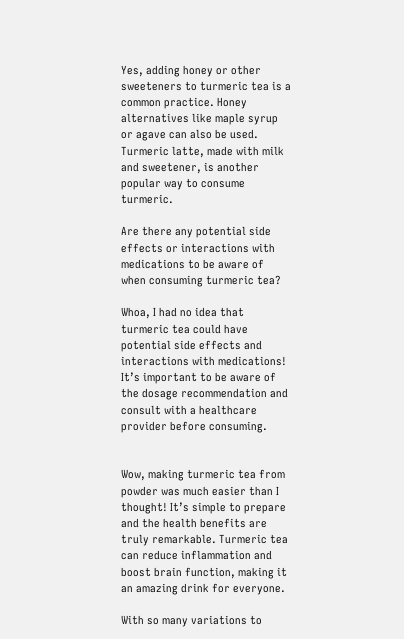Yes, adding honey or other sweeteners to turmeric tea is a common practice. Honey alternatives like maple syrup or agave can also be used. Turmeric latte, made with milk and sweetener, is another popular way to consume turmeric.

Are there any potential side effects or interactions with medications to be aware of when consuming turmeric tea?

Whoa, I had no idea that turmeric tea could have potential side effects and interactions with medications! It’s important to be aware of the dosage recommendation and consult with a healthcare provider before consuming.


Wow, making turmeric tea from powder was much easier than I thought! It’s simple to prepare and the health benefits are truly remarkable. Turmeric tea can reduce inflammation and boost brain function, making it an amazing drink for everyone.

With so many variations to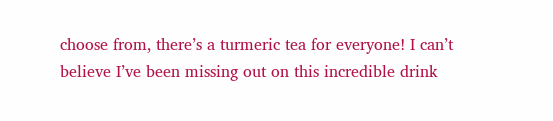choose from, there’s a turmeric tea for everyone! I can’t believe I’ve been missing out on this incredible drink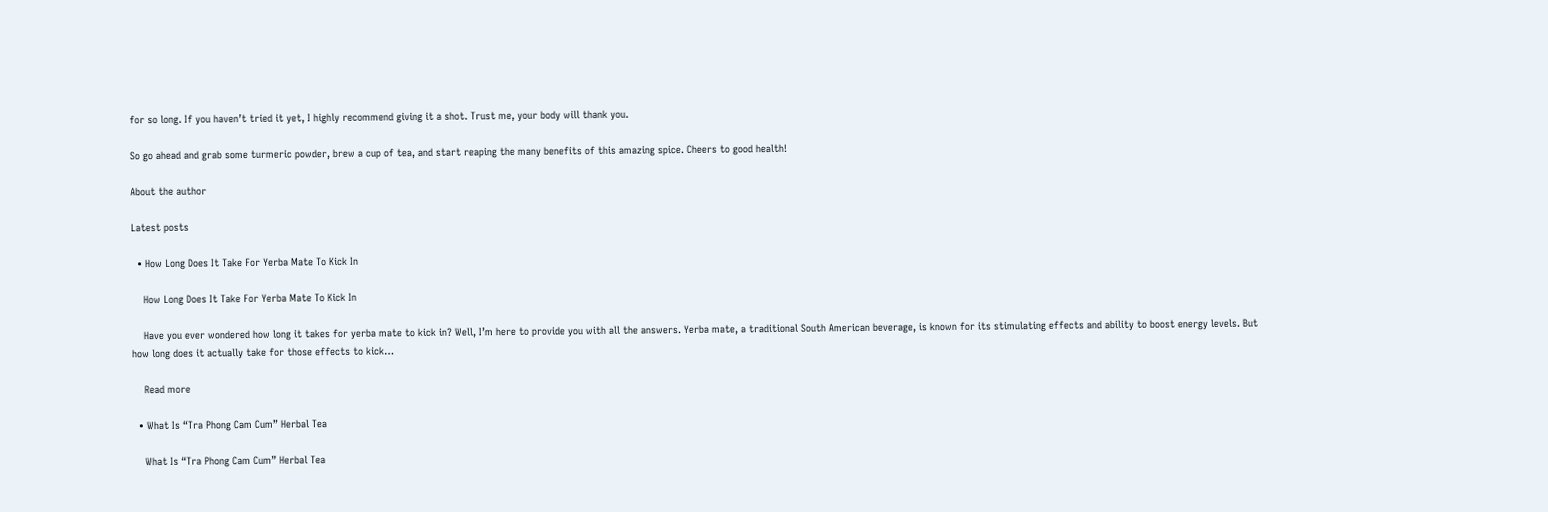for so long. If you haven’t tried it yet, I highly recommend giving it a shot. Trust me, your body will thank you.

So go ahead and grab some turmeric powder, brew a cup of tea, and start reaping the many benefits of this amazing spice. Cheers to good health!

About the author

Latest posts

  • How Long Does It Take For Yerba Mate To Kick In

    How Long Does It Take For Yerba Mate To Kick In

    Have you ever wondered how long it takes for yerba mate to kick in? Well, I’m here to provide you with all the answers. Yerba mate, a traditional South American beverage, is known for its stimulating effects and ability to boost energy levels. But how long does it actually take for those effects to kick…

    Read more

  • What Is “Tra Phong Cam Cum” Herbal Tea

    What Is “Tra Phong Cam Cum” Herbal Tea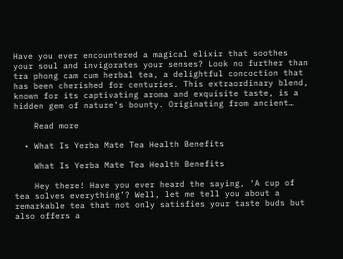Have you ever encountered a magical elixir that soothes your soul and invigorates your senses? Look no further than tra phong cam cum herbal tea, a delightful concoction that has been cherished for centuries. This extraordinary blend, known for its captivating aroma and exquisite taste, is a hidden gem of nature’s bounty. Originating from ancient…

    Read more

  • What Is Yerba Mate Tea Health Benefits

    What Is Yerba Mate Tea Health Benefits

    Hey there! Have you ever heard the saying, ‘A cup of tea solves everything’? Well, let me tell you about a remarkable tea that not only satisfies your taste buds but also offers a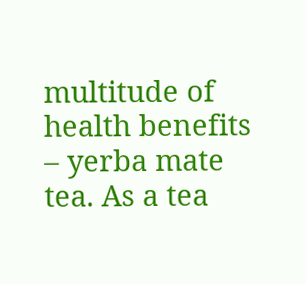multitude of health benefits – yerba mate tea. As a tea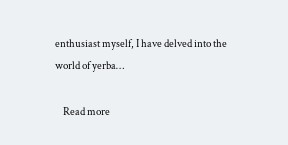enthusiast myself, I have delved into the world of yerba…

    Read more